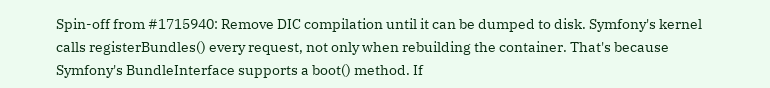Spin-off from #1715940: Remove DIC compilation until it can be dumped to disk. Symfony's kernel calls registerBundles() every request, not only when rebuilding the container. That's because Symfony's BundleInterface supports a boot() method. If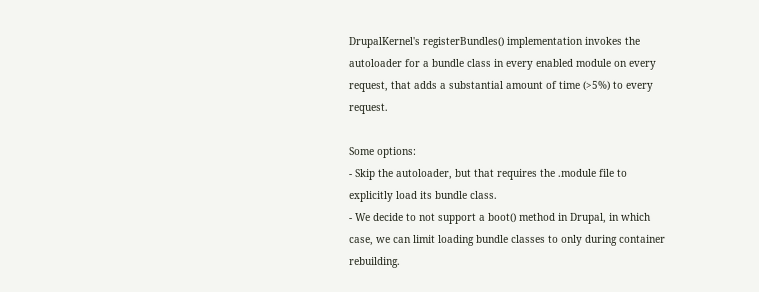DrupalKernel's registerBundles() implementation invokes the autoloader for a bundle class in every enabled module on every request, that adds a substantial amount of time (>5%) to every request.

Some options:
- Skip the autoloader, but that requires the .module file to explicitly load its bundle class.
- We decide to not support a boot() method in Drupal, in which case, we can limit loading bundle classes to only during container rebuilding.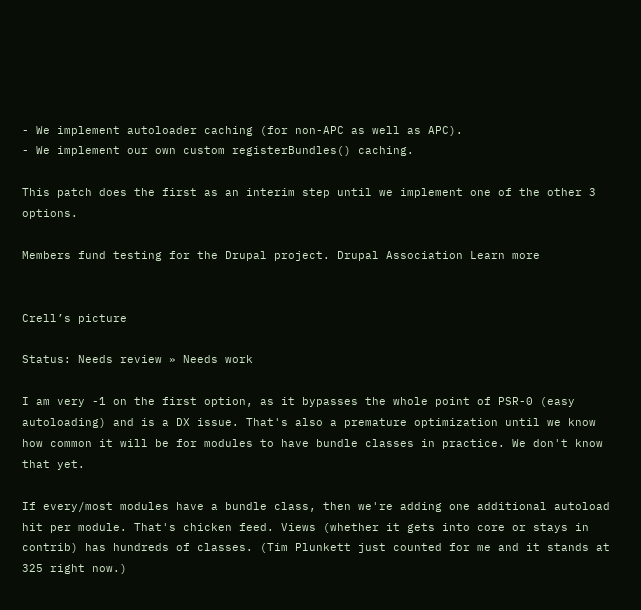- We implement autoloader caching (for non-APC as well as APC).
- We implement our own custom registerBundles() caching.

This patch does the first as an interim step until we implement one of the other 3 options.

Members fund testing for the Drupal project. Drupal Association Learn more


Crell’s picture

Status: Needs review » Needs work

I am very -1 on the first option, as it bypasses the whole point of PSR-0 (easy autoloading) and is a DX issue. That's also a premature optimization until we know how common it will be for modules to have bundle classes in practice. We don't know that yet.

If every/most modules have a bundle class, then we're adding one additional autoload hit per module. That's chicken feed. Views (whether it gets into core or stays in contrib) has hundreds of classes. (Tim Plunkett just counted for me and it stands at 325 right now.)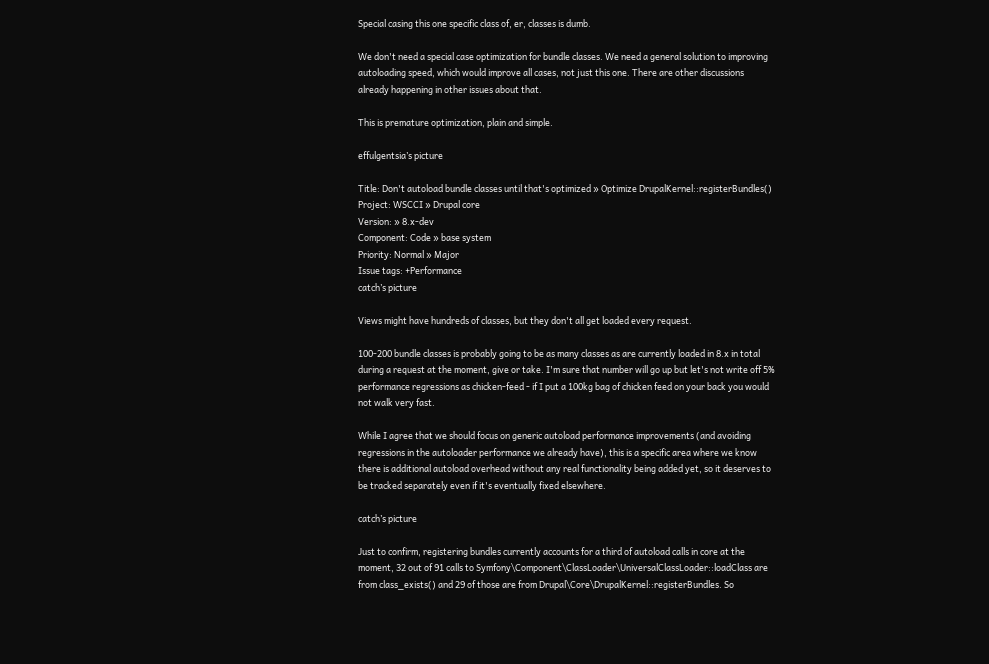Special casing this one specific class of, er, classes is dumb.

We don't need a special case optimization for bundle classes. We need a general solution to improving autoloading speed, which would improve all cases, not just this one. There are other discussions already happening in other issues about that.

This is premature optimization, plain and simple.

effulgentsia’s picture

Title: Don't autoload bundle classes until that's optimized » Optimize DrupalKernel::registerBundles()
Project: WSCCI » Drupal core
Version: » 8.x-dev
Component: Code » base system
Priority: Normal » Major
Issue tags: +Performance
catch’s picture

Views might have hundreds of classes, but they don't all get loaded every request.

100-200 bundle classes is probably going to be as many classes as are currently loaded in 8.x in total during a request at the moment, give or take. I'm sure that number will go up but let's not write off 5% performance regressions as chicken-feed - if I put a 100kg bag of chicken feed on your back you would not walk very fast.

While I agree that we should focus on generic autoload performance improvements (and avoiding regressions in the autoloader performance we already have), this is a specific area where we know there is additional autoload overhead without any real functionality being added yet, so it deserves to be tracked separately even if it's eventually fixed elsewhere.

catch’s picture

Just to confirm, registering bundles currently accounts for a third of autoload calls in core at the moment, 32 out of 91 calls to Symfony\Component\ClassLoader\UniversalClassLoader::loadClass are from class_exists() and 29 of those are from Drupal\Core\DrupalKernel::registerBundles. So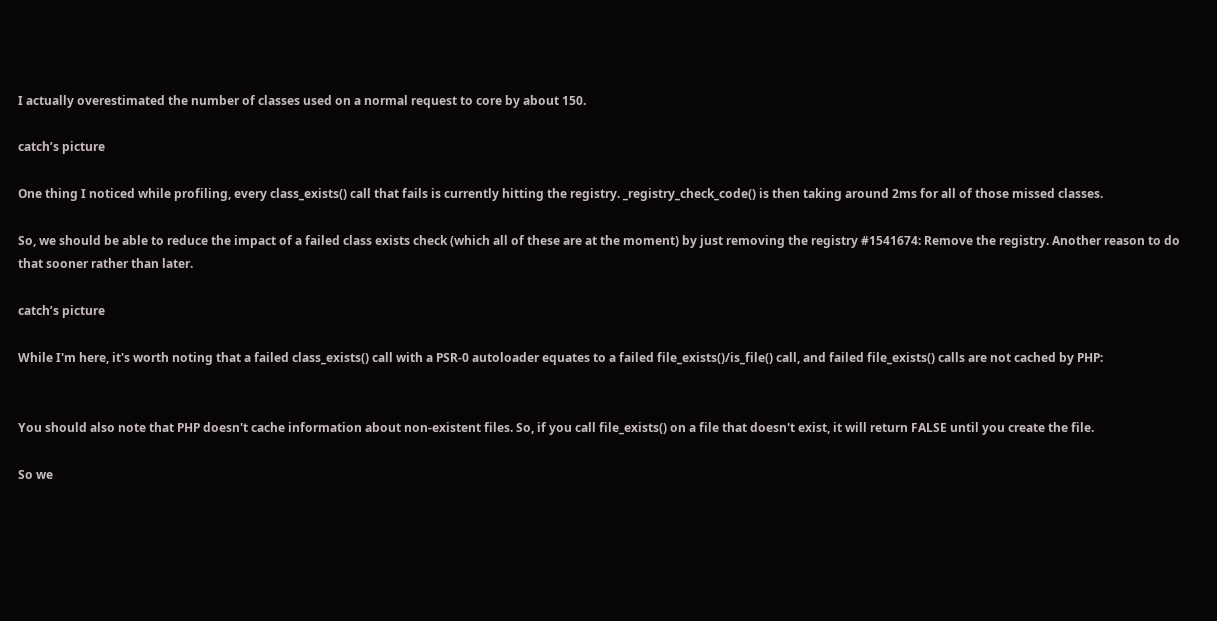I actually overestimated the number of classes used on a normal request to core by about 150.

catch’s picture

One thing I noticed while profiling, every class_exists() call that fails is currently hitting the registry. _registry_check_code() is then taking around 2ms for all of those missed classes.

So, we should be able to reduce the impact of a failed class exists check (which all of these are at the moment) by just removing the registry #1541674: Remove the registry. Another reason to do that sooner rather than later.

catch’s picture

While I'm here, it's worth noting that a failed class_exists() call with a PSR-0 autoloader equates to a failed file_exists()/is_file() call, and failed file_exists() calls are not cached by PHP:


You should also note that PHP doesn't cache information about non-existent files. So, if you call file_exists() on a file that doesn't exist, it will return FALSE until you create the file.

So we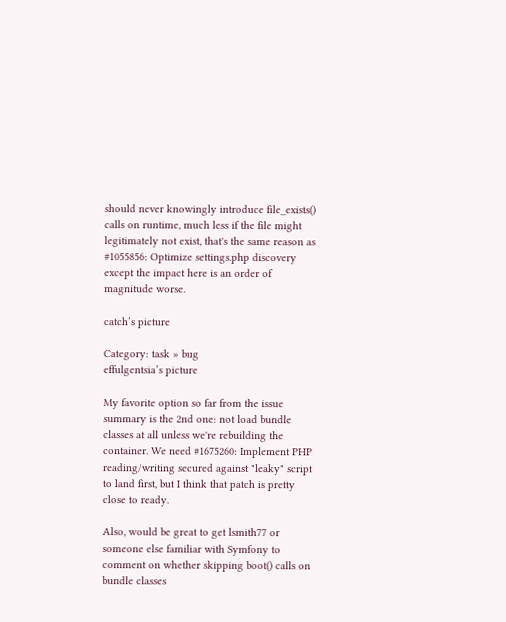should never knowingly introduce file_exists() calls on runtime, much less if the file might legitimately not exist, that's the same reason as #1055856: Optimize settings.php discovery except the impact here is an order of magnitude worse.

catch’s picture

Category: task » bug
effulgentsia’s picture

My favorite option so far from the issue summary is the 2nd one: not load bundle classes at all unless we're rebuilding the container. We need #1675260: Implement PHP reading/writing secured against "leaky" script to land first, but I think that patch is pretty close to ready.

Also, would be great to get lsmith77 or someone else familiar with Symfony to comment on whether skipping boot() calls on bundle classes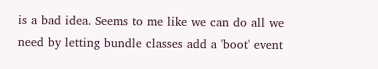is a bad idea. Seems to me like we can do all we need by letting bundle classes add a 'boot' event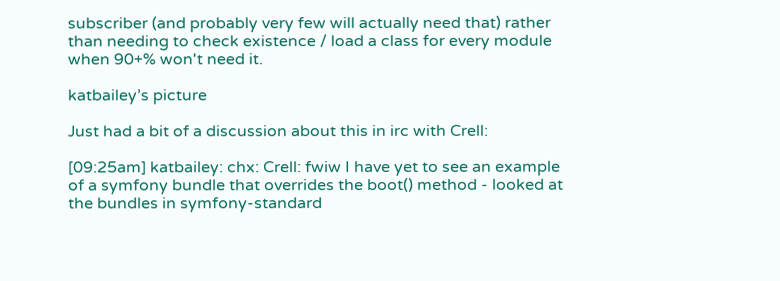subscriber (and probably very few will actually need that) rather than needing to check existence / load a class for every module when 90+% won't need it.

katbailey’s picture

Just had a bit of a discussion about this in irc with Crell:

[09:25am] katbailey: chx: Crell: fwiw I have yet to see an example of a symfony bundle that overrides the boot() method - looked at the bundles in symfony-standard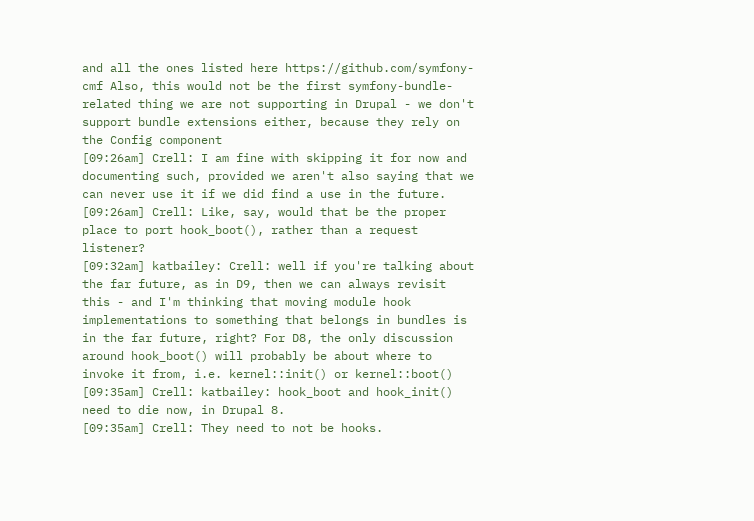and all the ones listed here https://github.com/symfony-cmf Also, this would not be the first symfony-bundle-related thing we are not supporting in Drupal - we don't support bundle extensions either, because they rely on the Config component
[09:26am] Crell: I am fine with skipping it for now and documenting such, provided we aren't also saying that we can never use it if we did find a use in the future.
[09:26am] Crell: Like, say, would that be the proper place to port hook_boot(), rather than a request listener?
[09:32am] katbailey: Crell: well if you're talking about the far future, as in D9, then we can always revisit this - and I'm thinking that moving module hook implementations to something that belongs in bundles is in the far future, right? For D8, the only discussion around hook_boot() will probably be about where to invoke it from, i.e. kernel::init() or kernel::boot()
[09:35am] Crell: katbailey: hook_boot and hook_init() need to die now, in Drupal 8.
[09:35am] Crell: They need to not be hooks.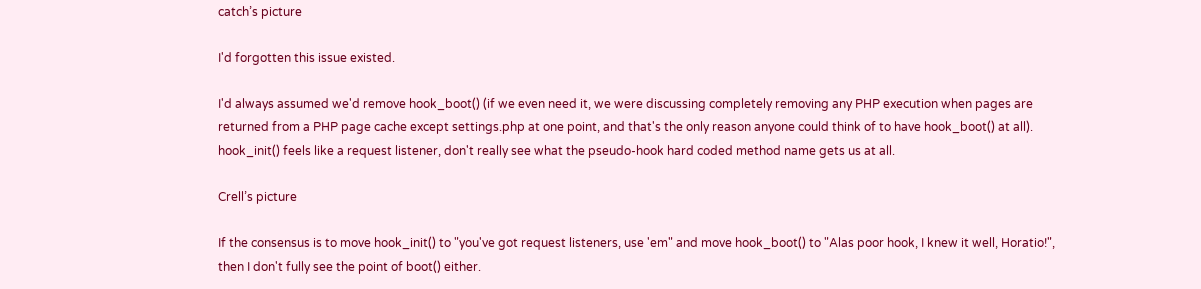catch’s picture

I'd forgotten this issue existed.

I'd always assumed we'd remove hook_boot() (if we even need it, we were discussing completely removing any PHP execution when pages are returned from a PHP page cache except settings.php at one point, and that's the only reason anyone could think of to have hook_boot() at all). hook_init() feels like a request listener, don't really see what the pseudo-hook hard coded method name gets us at all.

Crell’s picture

If the consensus is to move hook_init() to "you've got request listeners, use 'em" and move hook_boot() to "Alas poor hook, I knew it well, Horatio!", then I don't fully see the point of boot() either.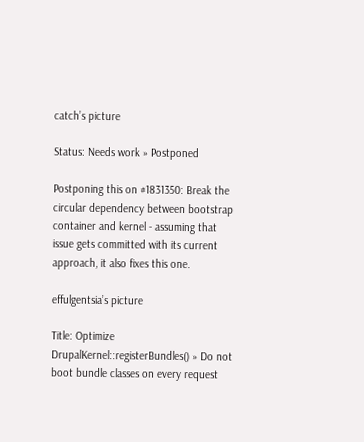catch’s picture

Status: Needs work » Postponed

Postponing this on #1831350: Break the circular dependency between bootstrap container and kernel - assuming that issue gets committed with its current approach, it also fixes this one.

effulgentsia’s picture

Title: Optimize DrupalKernel::registerBundles() » Do not boot bundle classes on every request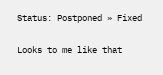Status: Postponed » Fixed

Looks to me like that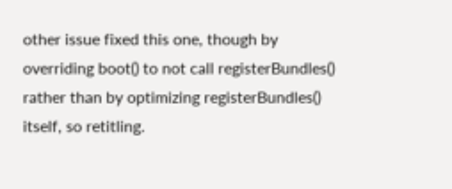other issue fixed this one, though by overriding boot() to not call registerBundles() rather than by optimizing registerBundles() itself, so retitling.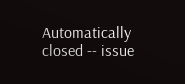Automatically closed -- issue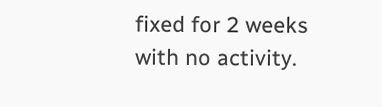fixed for 2 weeks with no activity.